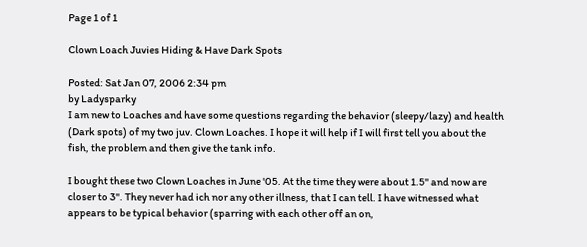Page 1 of 1

Clown Loach Juvies Hiding & Have Dark Spots

Posted: Sat Jan 07, 2006 2:34 pm
by Ladysparky
I am new to Loaches and have some questions regarding the behavior (sleepy/lazy) and health (Dark spots) of my two juv. Clown Loaches. I hope it will help if I will first tell you about the fish, the problem and then give the tank info.

I bought these two Clown Loaches in June '05. At the time they were about 1.5" and now are closer to 3". They never had ich nor any other illness, that I can tell. I have witnessed what appears to be typical behavior (sparring with each other off an on,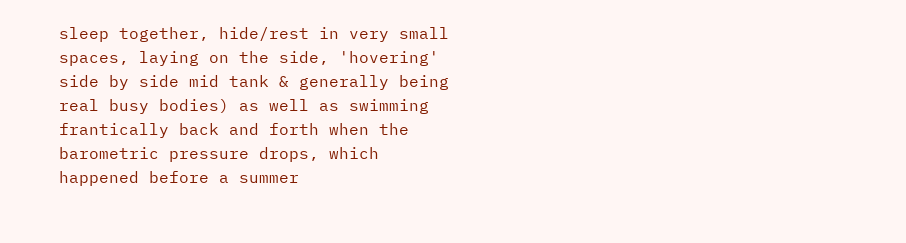sleep together, hide/rest in very small spaces, laying on the side, 'hovering' side by side mid tank & generally being real busy bodies) as well as swimming frantically back and forth when the barometric pressure drops, which happened before a summer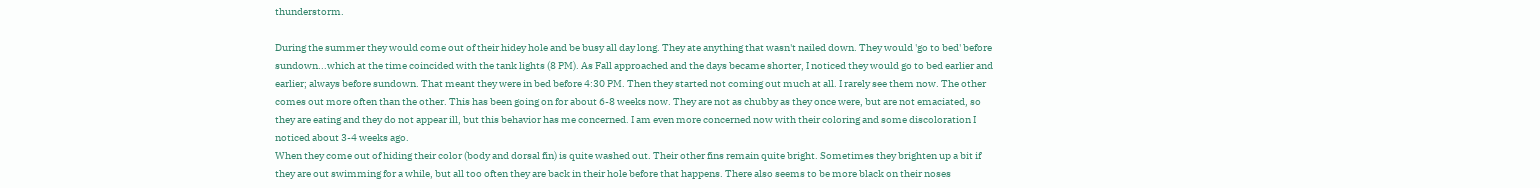thunderstorm.

During the summer they would come out of their hidey hole and be busy all day long. They ate anything that wasn't nailed down. They would 'go to bed' before sundown...which at the time coincided with the tank lights (8 PM). As Fall approached and the days became shorter, I noticed they would go to bed earlier and earlier; always before sundown. That meant they were in bed before 4:30 PM. Then they started not coming out much at all. I rarely see them now. The other comes out more often than the other. This has been going on for about 6-8 weeks now. They are not as chubby as they once were, but are not emaciated, so they are eating and they do not appear ill, but this behavior has me concerned. I am even more concerned now with their coloring and some discoloration I noticed about 3-4 weeks ago.
When they come out of hiding their color (body and dorsal fin) is quite washed out. Their other fins remain quite bright. Sometimes they brighten up a bit if they are out swimming for a while, but all too often they are back in their hole before that happens. There also seems to be more black on their noses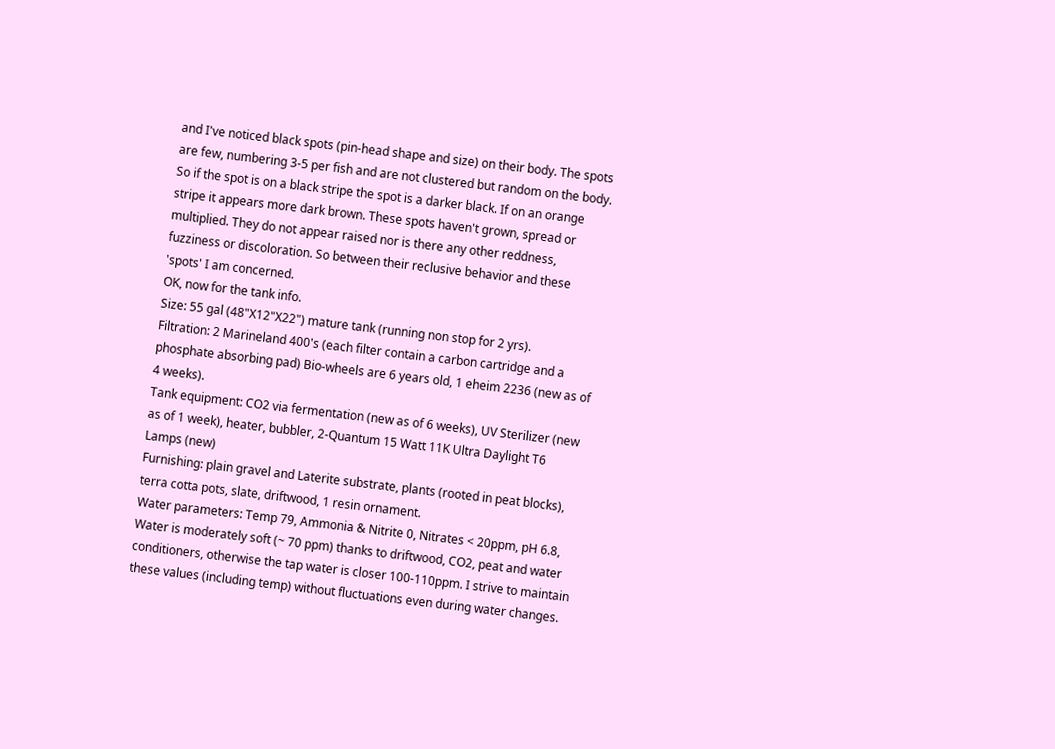and I've noticed black spots (pin-head shape and size) on their body. The spots are few, numbering 3-5 per fish and are not clustered but random on the body. So if the spot is on a black stripe the spot is a darker black. If on an orange stripe it appears more dark brown. These spots haven't grown, spread or multiplied. They do not appear raised nor is there any other reddness, fuzziness or discoloration. So between their reclusive behavior and these 'spots' I am concerned.
OK, now for the tank info.
Size: 55 gal (48"X12"X22") mature tank (running non stop for 2 yrs).
Filtration: 2 Marineland 400's (each filter contain a carbon cartridge and a phosphate absorbing pad) Bio-wheels are 6 years old, 1 eheim 2236 (new as of 4 weeks).
Tank equipment: CO2 via fermentation (new as of 6 weeks), UV Sterilizer (new as of 1 week), heater, bubbler, 2-Quantum 15 Watt 11K Ultra Daylight T6 Lamps (new)
Furnishing: plain gravel and Laterite substrate, plants (rooted in peat blocks), terra cotta pots, slate, driftwood, 1 resin ornament.
Water parameters: Temp 79, Ammonia & Nitrite 0, Nitrates < 20ppm, pH 6.8, Water is moderately soft (~ 70 ppm) thanks to driftwood, CO2, peat and water conditioners, otherwise the tap water is closer 100-110ppm. I strive to maintain these values (including temp) without fluctuations even during water changes.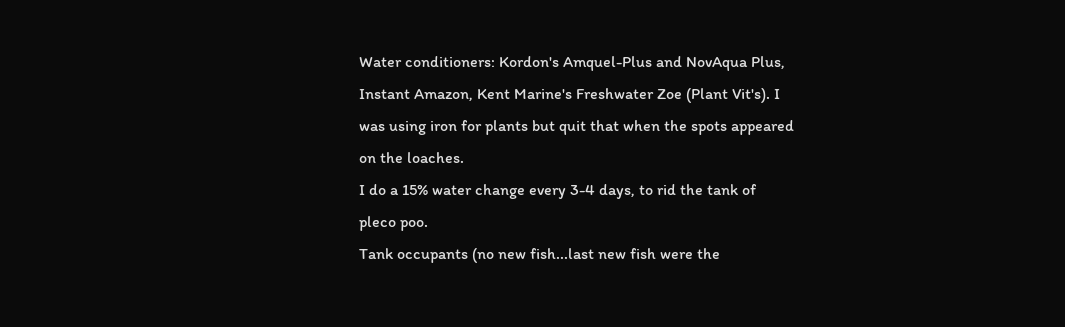Water conditioners: Kordon's Amquel-Plus and NovAqua Plus, Instant Amazon, Kent Marine's Freshwater Zoe (Plant Vit's). I was using iron for plants but quit that when the spots appeared on the loaches.
I do a 15% water change every 3-4 days, to rid the tank of pleco poo.
Tank occupants (no new fish...last new fish were the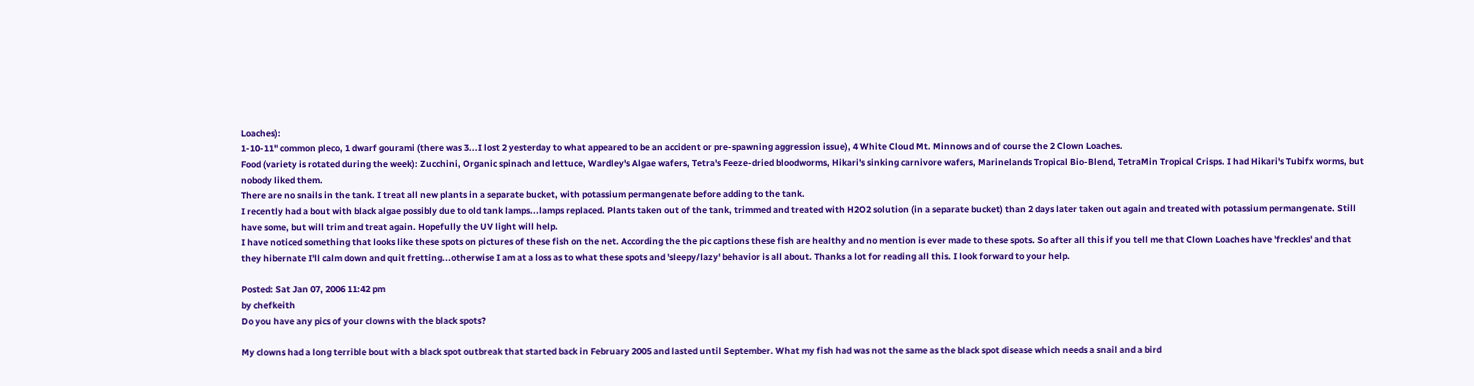Loaches):
1-10-11" common pleco, 1 dwarf gourami (there was 3...I lost 2 yesterday to what appeared to be an accident or pre-spawning aggression issue), 4 White Cloud Mt. Minnows and of course the 2 Clown Loaches.
Food (variety is rotated during the week): Zucchini, Organic spinach and lettuce, Wardley's Algae wafers, Tetra's Feeze-dried bloodworms, Hikari's sinking carnivore wafers, Marinelands Tropical Bio-Blend, TetraMin Tropical Crisps. I had Hikari's Tubifx worms, but nobody liked them.
There are no snails in the tank. I treat all new plants in a separate bucket, with potassium permangenate before adding to the tank.
I recently had a bout with black algae possibly due to old tank lamps...lamps replaced. Plants taken out of the tank, trimmed and treated with H2O2 solution (in a separate bucket) than 2 days later taken out again and treated with potassium permangenate. Still have some, but will trim and treat again. Hopefully the UV light will help.
I have noticed something that looks like these spots on pictures of these fish on the net. According the the pic captions these fish are healthy and no mention is ever made to these spots. So after all this if you tell me that Clown Loaches have 'freckles' and that they hibernate I'll calm down and quit fretting...otherwise I am at a loss as to what these spots and 'sleepy/lazy' behavior is all about. Thanks a lot for reading all this. I look forward to your help.

Posted: Sat Jan 07, 2006 11:42 pm
by chefkeith
Do you have any pics of your clowns with the black spots?

My clowns had a long terrible bout with a black spot outbreak that started back in February 2005 and lasted until September. What my fish had was not the same as the black spot disease which needs a snail and a bird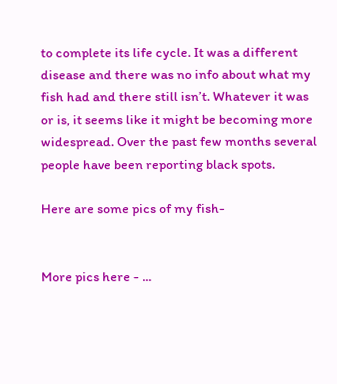to complete its life cycle. It was a different disease and there was no info about what my fish had and there still isn’t. Whatever it was or is, it seems like it might be becoming more widespread. Over the past few months several people have been reporting black spots.

Here are some pics of my fish-


More pics here - ...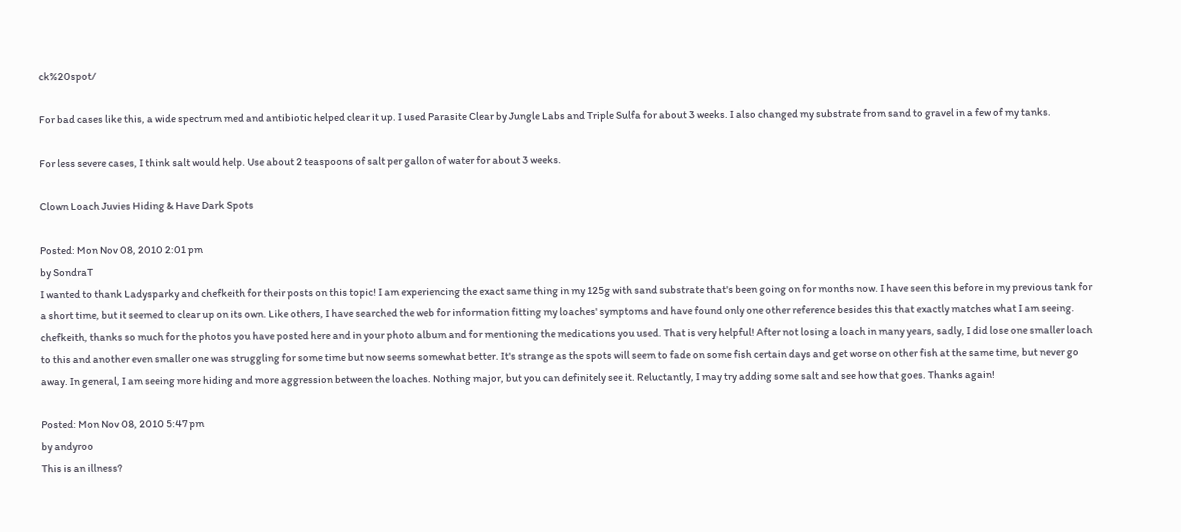ck%20spot/

For bad cases like this, a wide spectrum med and antibiotic helped clear it up. I used Parasite Clear by Jungle Labs and Triple Sulfa for about 3 weeks. I also changed my substrate from sand to gravel in a few of my tanks.

For less severe cases, I think salt would help. Use about 2 teaspoons of salt per gallon of water for about 3 weeks.

Clown Loach Juvies Hiding & Have Dark Spots

Posted: Mon Nov 08, 2010 2:01 pm
by SondraT
I wanted to thank Ladysparky and chefkeith for their posts on this topic! I am experiencing the exact same thing in my 125g with sand substrate that's been going on for months now. I have seen this before in my previous tank for a short time, but it seemed to clear up on its own. Like others, I have searched the web for information fitting my loaches' symptoms and have found only one other reference besides this that exactly matches what I am seeing. chefkeith, thanks so much for the photos you have posted here and in your photo album and for mentioning the medications you used. That is very helpful! After not losing a loach in many years, sadly, I did lose one smaller loach to this and another even smaller one was struggling for some time but now seems somewhat better. It's strange as the spots will seem to fade on some fish certain days and get worse on other fish at the same time, but never go away. In general, I am seeing more hiding and more aggression between the loaches. Nothing major, but you can definitely see it. Reluctantly, I may try adding some salt and see how that goes. Thanks again!

Posted: Mon Nov 08, 2010 5:47 pm
by andyroo
This is an illness?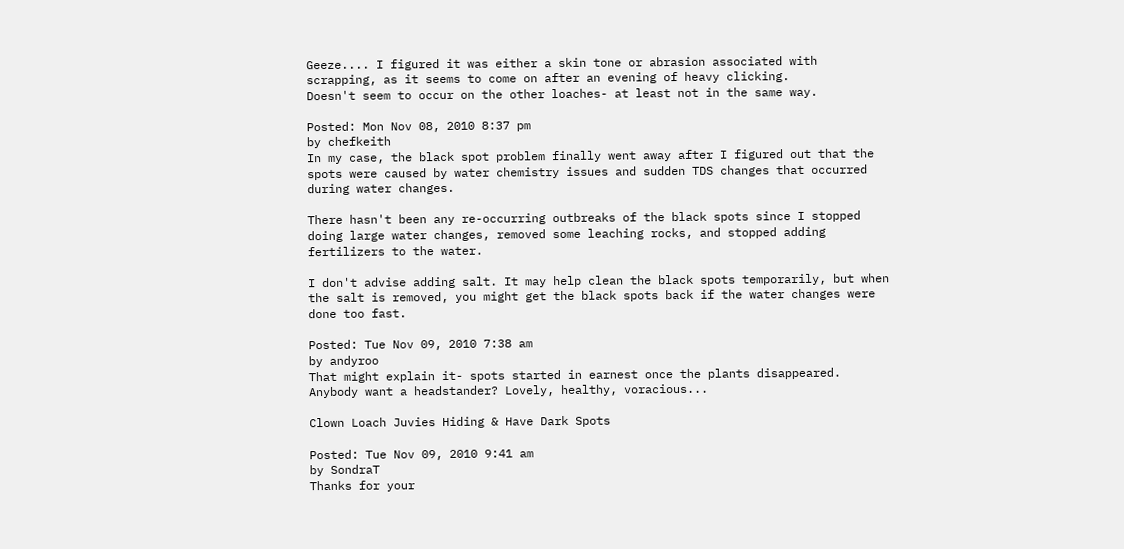Geeze.... I figured it was either a skin tone or abrasion associated with scrapping, as it seems to come on after an evening of heavy clicking.
Doesn't seem to occur on the other loaches- at least not in the same way.

Posted: Mon Nov 08, 2010 8:37 pm
by chefkeith
In my case, the black spot problem finally went away after I figured out that the spots were caused by water chemistry issues and sudden TDS changes that occurred during water changes.

There hasn't been any re-occurring outbreaks of the black spots since I stopped doing large water changes, removed some leaching rocks, and stopped adding fertilizers to the water.

I don't advise adding salt. It may help clean the black spots temporarily, but when the salt is removed, you might get the black spots back if the water changes were done too fast.

Posted: Tue Nov 09, 2010 7:38 am
by andyroo
That might explain it- spots started in earnest once the plants disappeared. Anybody want a headstander? Lovely, healthy, voracious...

Clown Loach Juvies Hiding & Have Dark Spots

Posted: Tue Nov 09, 2010 9:41 am
by SondraT
Thanks for your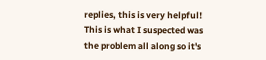replies, this is very helpful! This is what I suspected was the problem all along so it's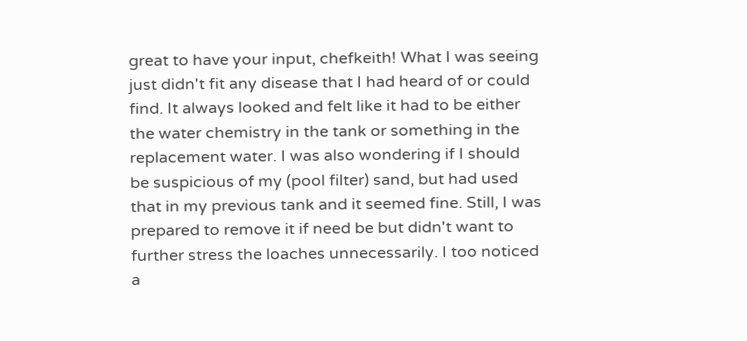great to have your input, chefkeith! What I was seeing just didn't fit any disease that I had heard of or could find. It always looked and felt like it had to be either the water chemistry in the tank or something in the replacement water. I was also wondering if I should be suspicious of my (pool filter) sand, but had used that in my previous tank and it seemed fine. Still, I was prepared to remove it if need be but didn't want to further stress the loaches unnecessarily. I too noticed a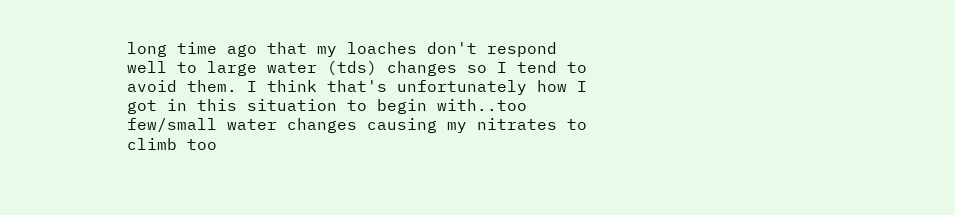long time ago that my loaches don't respond well to large water (tds) changes so I tend to avoid them. I think that's unfortunately how I got in this situation to begin with..too few/small water changes causing my nitrates to climb too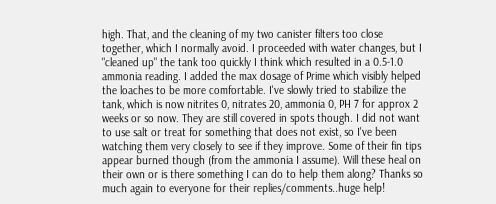high. That, and the cleaning of my two canister filters too close together, which I normally avoid. I proceeded with water changes, but I "cleaned up" the tank too quickly I think which resulted in a 0.5-1.0 ammonia reading. I added the max dosage of Prime which visibly helped the loaches to be more comfortable. I've slowly tried to stabilize the tank, which is now nitrites 0, nitrates 20, ammonia 0, PH 7 for approx 2 weeks or so now. They are still covered in spots though. I did not want to use salt or treat for something that does not exist, so I've been watching them very closely to see if they improve. Some of their fin tips appear burned though (from the ammonia I assume). Will these heal on their own or is there something I can do to help them along? Thanks so much again to everyone for their replies/comments..huge help!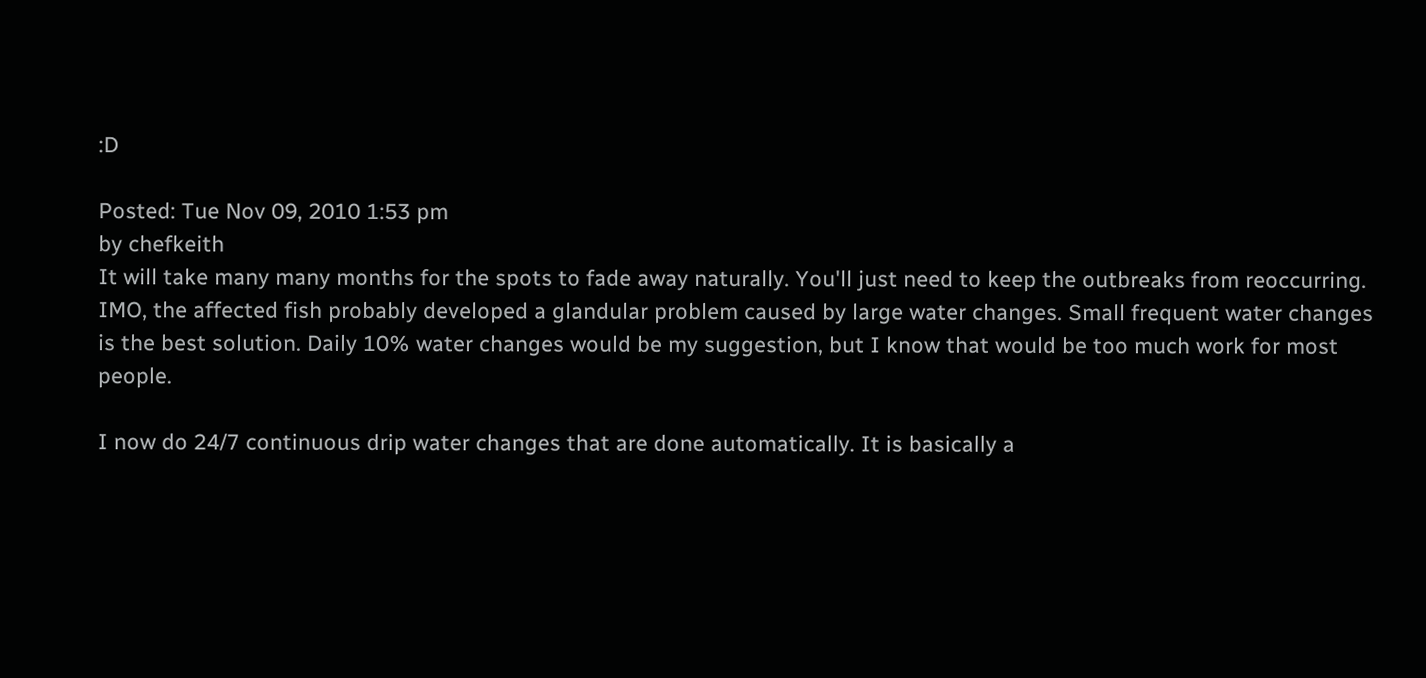:D

Posted: Tue Nov 09, 2010 1:53 pm
by chefkeith
It will take many many months for the spots to fade away naturally. You'll just need to keep the outbreaks from reoccurring. IMO, the affected fish probably developed a glandular problem caused by large water changes. Small frequent water changes is the best solution. Daily 10% water changes would be my suggestion, but I know that would be too much work for most people.

I now do 24/7 continuous drip water changes that are done automatically. It is basically a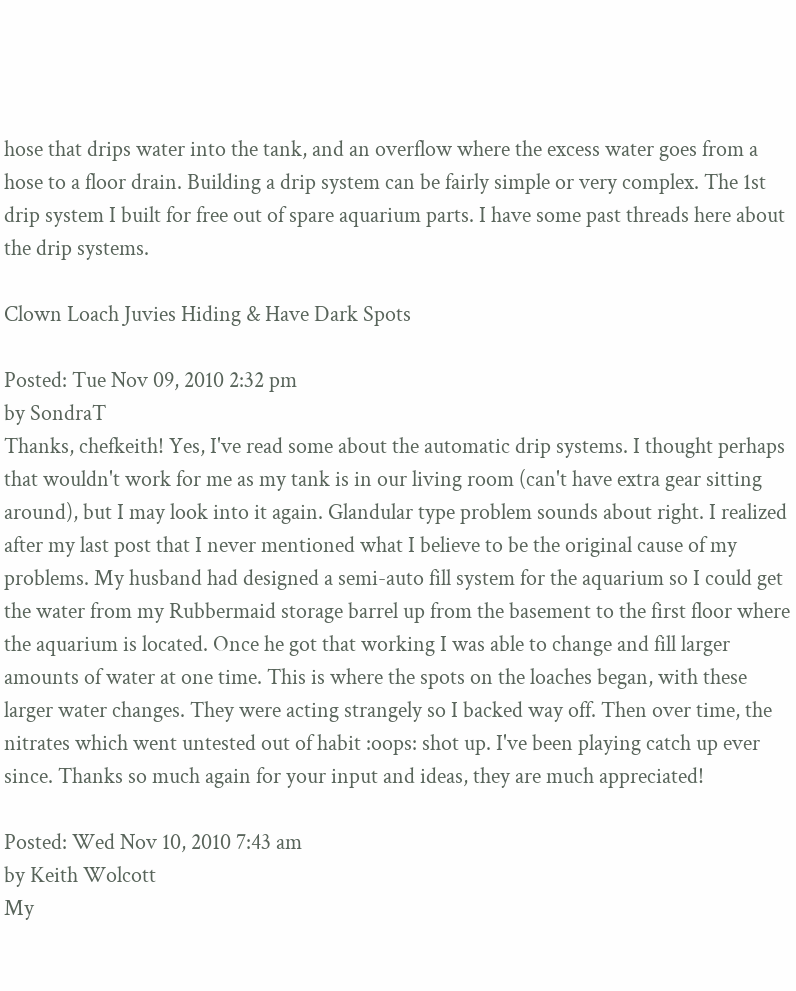hose that drips water into the tank, and an overflow where the excess water goes from a hose to a floor drain. Building a drip system can be fairly simple or very complex. The 1st drip system I built for free out of spare aquarium parts. I have some past threads here about the drip systems.

Clown Loach Juvies Hiding & Have Dark Spots

Posted: Tue Nov 09, 2010 2:32 pm
by SondraT
Thanks, chefkeith! Yes, I've read some about the automatic drip systems. I thought perhaps that wouldn't work for me as my tank is in our living room (can't have extra gear sitting around), but I may look into it again. Glandular type problem sounds about right. I realized after my last post that I never mentioned what I believe to be the original cause of my problems. My husband had designed a semi-auto fill system for the aquarium so I could get the water from my Rubbermaid storage barrel up from the basement to the first floor where the aquarium is located. Once he got that working I was able to change and fill larger amounts of water at one time. This is where the spots on the loaches began, with these larger water changes. They were acting strangely so I backed way off. Then over time, the nitrates which went untested out of habit :oops: shot up. I've been playing catch up ever since. Thanks so much again for your input and ideas, they are much appreciated!

Posted: Wed Nov 10, 2010 7:43 am
by Keith Wolcott
My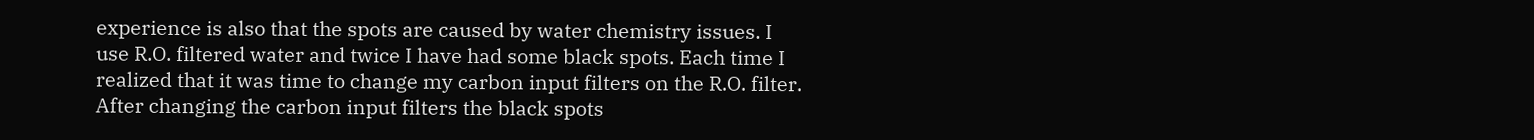experience is also that the spots are caused by water chemistry issues. I use R.O. filtered water and twice I have had some black spots. Each time I realized that it was time to change my carbon input filters on the R.O. filter. After changing the carbon input filters the black spots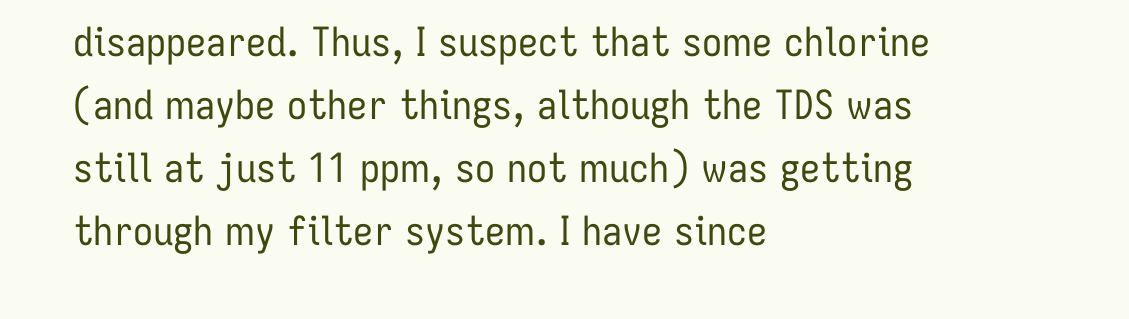disappeared. Thus, I suspect that some chlorine (and maybe other things, although the TDS was still at just 11 ppm, so not much) was getting through my filter system. I have since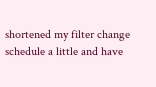shortened my filter change schedule a little and have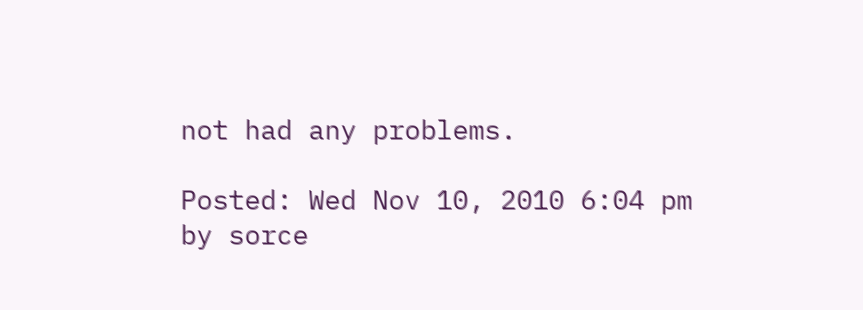not had any problems.

Posted: Wed Nov 10, 2010 6:04 pm
by sorce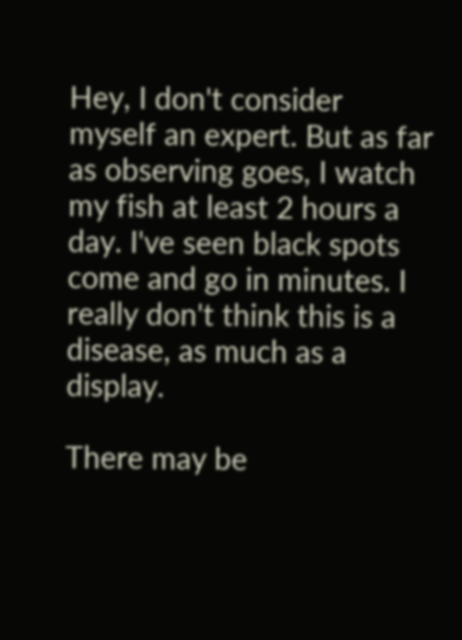Hey, I don't consider myself an expert. But as far as observing goes, I watch my fish at least 2 hours a day. I've seen black spots come and go in minutes. I really don't think this is a disease, as much as a display.

There may be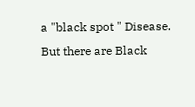a "black spot " Disease.
But there are Black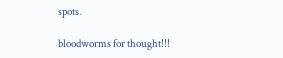spots.

bloodworms for thought!!!